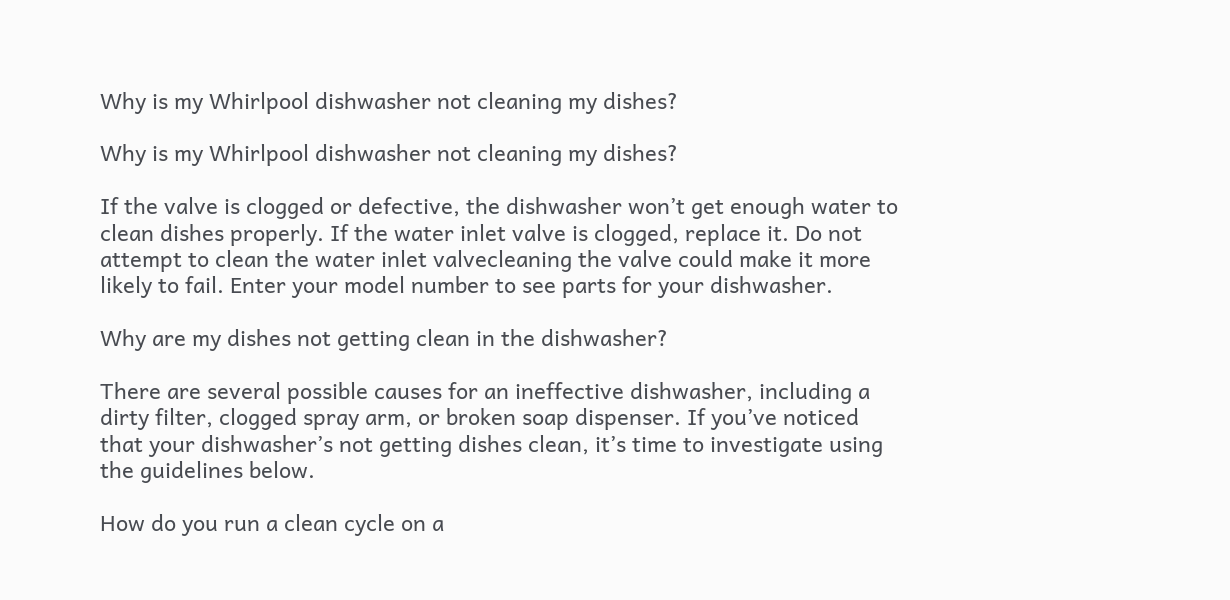Why is my Whirlpool dishwasher not cleaning my dishes?

Why is my Whirlpool dishwasher not cleaning my dishes?

If the valve is clogged or defective, the dishwasher won’t get enough water to clean dishes properly. If the water inlet valve is clogged, replace it. Do not attempt to clean the water inlet valvecleaning the valve could make it more likely to fail. Enter your model number to see parts for your dishwasher.

Why are my dishes not getting clean in the dishwasher?

There are several possible causes for an ineffective dishwasher, including a dirty filter, clogged spray arm, or broken soap dispenser. If you’ve noticed that your dishwasher’s not getting dishes clean, it’s time to investigate using the guidelines below.

How do you run a clean cycle on a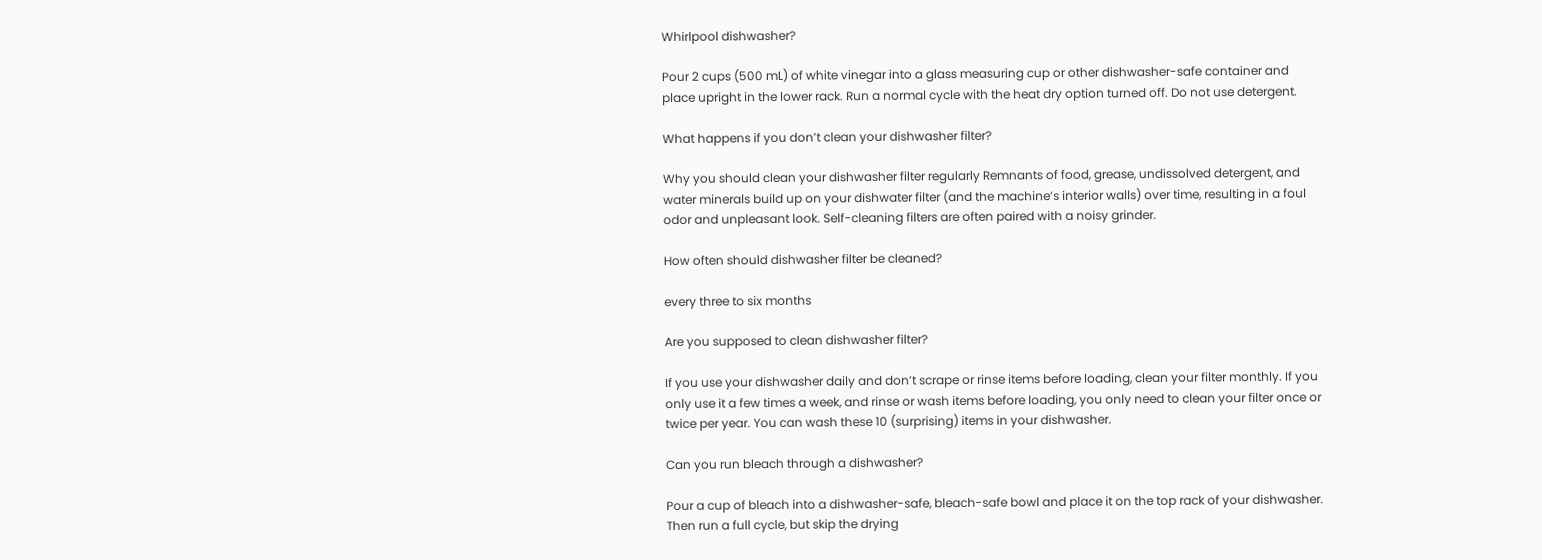Whirlpool dishwasher?

Pour 2 cups (500 mL) of white vinegar into a glass measuring cup or other dishwasher-safe container and place upright in the lower rack. Run a normal cycle with the heat dry option turned off. Do not use detergent.

What happens if you don’t clean your dishwasher filter?

Why you should clean your dishwasher filter regularly Remnants of food, grease, undissolved detergent, and water minerals build up on your dishwater filter (and the machine’s interior walls) over time, resulting in a foul odor and unpleasant look. Self-cleaning filters are often paired with a noisy grinder.

How often should dishwasher filter be cleaned?

every three to six months

Are you supposed to clean dishwasher filter?

If you use your dishwasher daily and don’t scrape or rinse items before loading, clean your filter monthly. If you only use it a few times a week, and rinse or wash items before loading, you only need to clean your filter once or twice per year. You can wash these 10 (surprising) items in your dishwasher.

Can you run bleach through a dishwasher?

Pour a cup of bleach into a dishwasher-safe, bleach-safe bowl and place it on the top rack of your dishwasher. Then run a full cycle, but skip the drying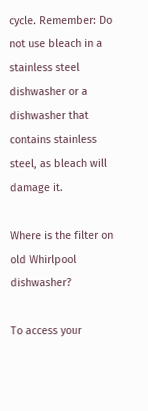cycle. Remember: Do not use bleach in a stainless steel dishwasher or a dishwasher that contains stainless steel, as bleach will damage it.

Where is the filter on old Whirlpool dishwasher?

To access your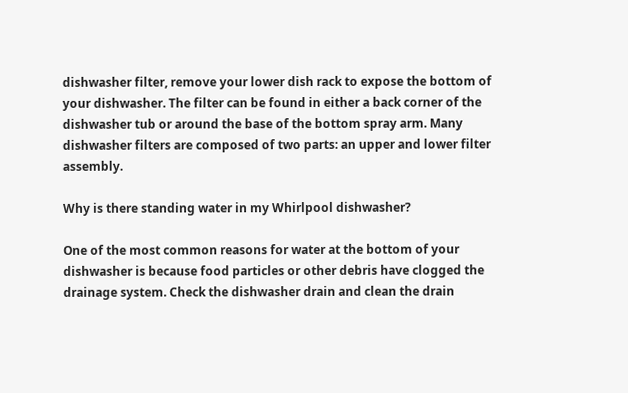dishwasher filter, remove your lower dish rack to expose the bottom of your dishwasher. The filter can be found in either a back corner of the dishwasher tub or around the base of the bottom spray arm. Many dishwasher filters are composed of two parts: an upper and lower filter assembly.

Why is there standing water in my Whirlpool dishwasher?

One of the most common reasons for water at the bottom of your dishwasher is because food particles or other debris have clogged the drainage system. Check the dishwasher drain and clean the drain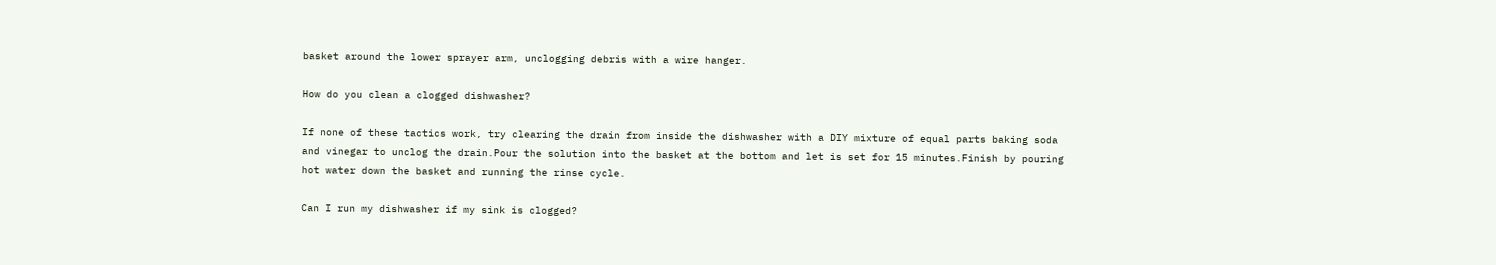basket around the lower sprayer arm, unclogging debris with a wire hanger.

How do you clean a clogged dishwasher?

If none of these tactics work, try clearing the drain from inside the dishwasher with a DIY mixture of equal parts baking soda and vinegar to unclog the drain.Pour the solution into the basket at the bottom and let is set for 15 minutes.Finish by pouring hot water down the basket and running the rinse cycle.

Can I run my dishwasher if my sink is clogged?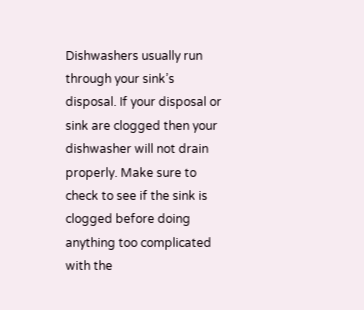Dishwashers usually run through your sink’s disposal. If your disposal or sink are clogged then your dishwasher will not drain properly. Make sure to check to see if the sink is clogged before doing anything too complicated with the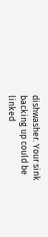dishwasher. Your sink backing up could be linked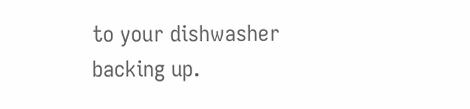to your dishwasher backing up.